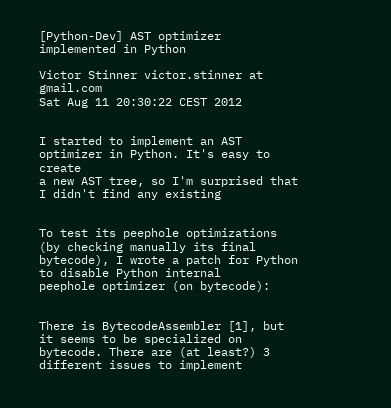[Python-Dev] AST optimizer implemented in Python

Victor Stinner victor.stinner at gmail.com
Sat Aug 11 20:30:22 CEST 2012


I started to implement an AST optimizer in Python. It's easy to create
a new AST tree, so I'm surprised that I didn't find any existing


To test its peephole optimizations (by checking manually its final
bytecode), I wrote a patch for Python to disable Python internal
peephole optimizer (on bytecode):


There is BytecodeAssembler [1], but it seems to be specialized on
bytecode. There are (at least?) 3 different issues to implement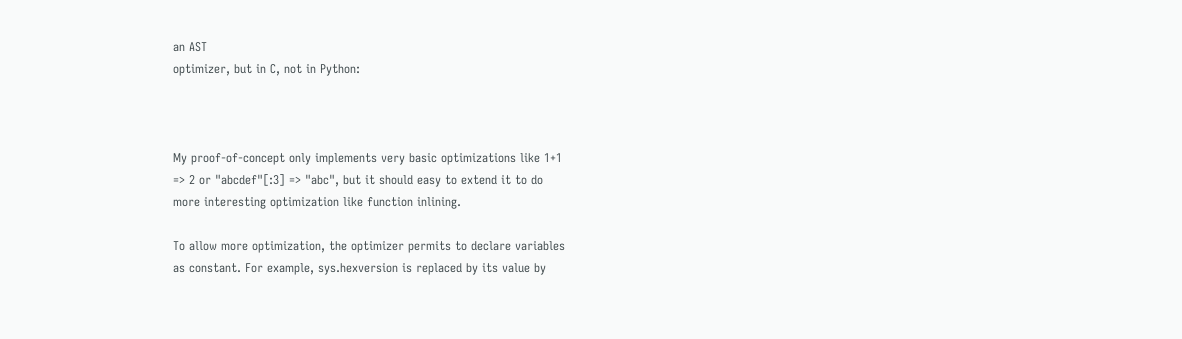an AST
optimizer, but in C, not in Python:



My proof-of-concept only implements very basic optimizations like 1+1
=> 2 or "abcdef"[:3] => "abc", but it should easy to extend it to do
more interesting optimization like function inlining.

To allow more optimization, the optimizer permits to declare variables
as constant. For example, sys.hexversion is replaced by its value by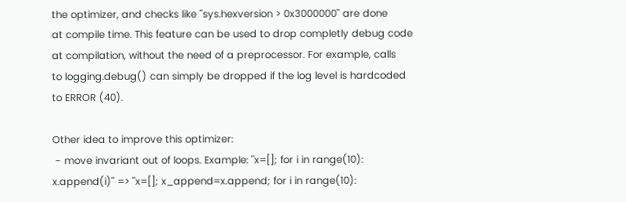the optimizer, and checks like "sys.hexversion > 0x3000000" are done
at compile time. This feature can be used to drop completly debug code
at compilation, without the need of a preprocessor. For example, calls
to logging.debug() can simply be dropped if the log level is hardcoded
to ERROR (40).

Other idea to improve this optimizer:
 - move invariant out of loops. Example: "x=[]; for i in range(10):
x.append(i)" => "x=[]; x_append=x.append; for i in range(10):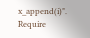x_append(i)". Require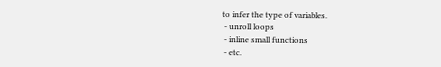to infer the type of variables.
 - unroll loops
 - inline small functions
 - etc.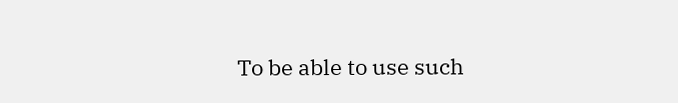To be able to use such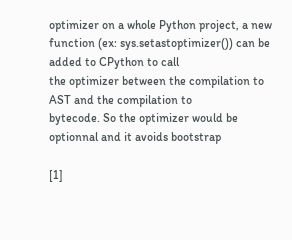optimizer on a whole Python project, a new
function (ex: sys.setastoptimizer()) can be added to CPython to call
the optimizer between the compilation to AST and the compilation to
bytecode. So the optimizer would be optionnal and it avoids bootstrap

[1]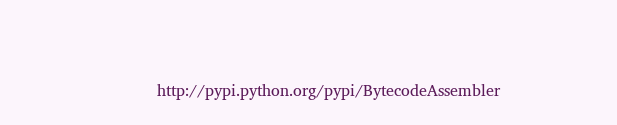http://pypi.python.org/pypi/BytecodeAssembler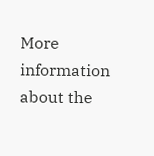More information about the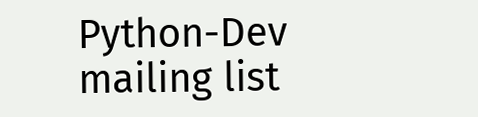Python-Dev mailing list